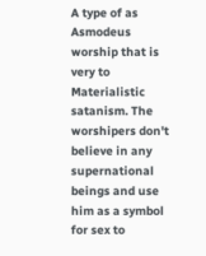A type of as Asmodeus worship that is very to Materialistic satanism. The worshipers don't believe in any supernational beings and use him as a symbol for sex to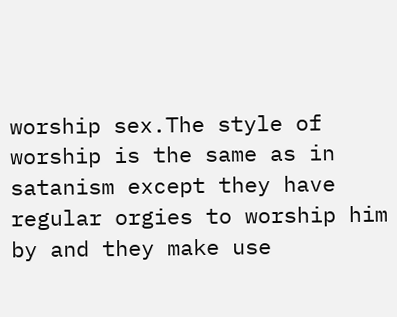worship sex.The style of worship is the same as in satanism except they have regular orgies to worship him by and they make use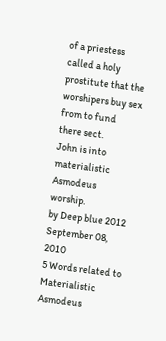of a priestess called a holy prostitute that the worshipers buy sex from to fund there sect.
John is into materialistic Asmodeus worship.
by Deep blue 2012 September 08, 2010
5 Words related to Materialistic Asmodeus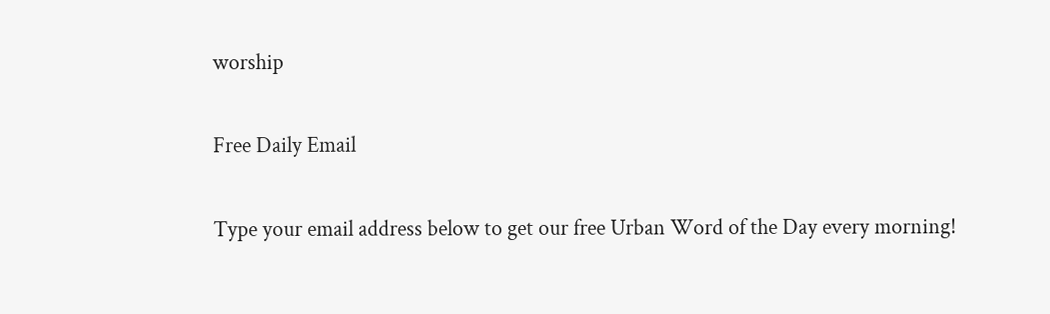worship

Free Daily Email

Type your email address below to get our free Urban Word of the Day every morning!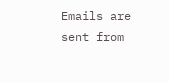Emails are sent from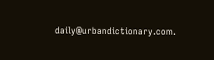daily@urbandictionary.com.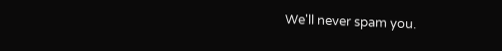We'll never spam you.